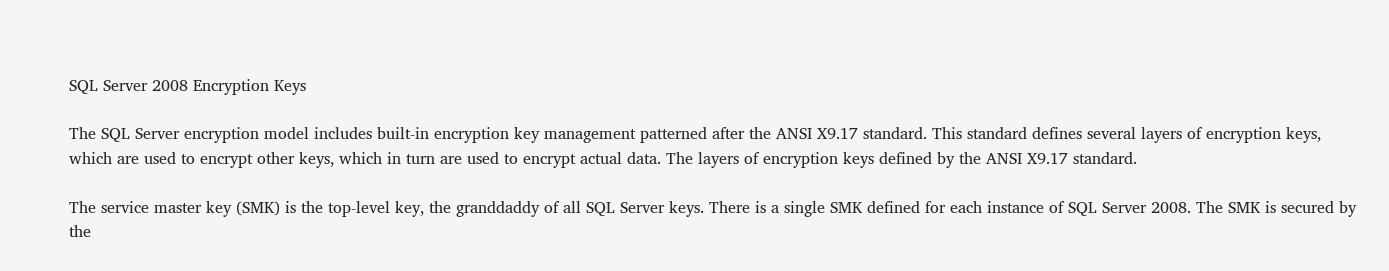SQL Server 2008 Encryption Keys

The SQL Server encryption model includes built-in encryption key management patterned after the ANSI X9.17 standard. This standard defines several layers of encryption keys, which are used to encrypt other keys, which in turn are used to encrypt actual data. The layers of encryption keys defined by the ANSI X9.17 standard.

The service master key (SMK) is the top-level key, the granddaddy of all SQL Server keys. There is a single SMK defined for each instance of SQL Server 2008. The SMK is secured by the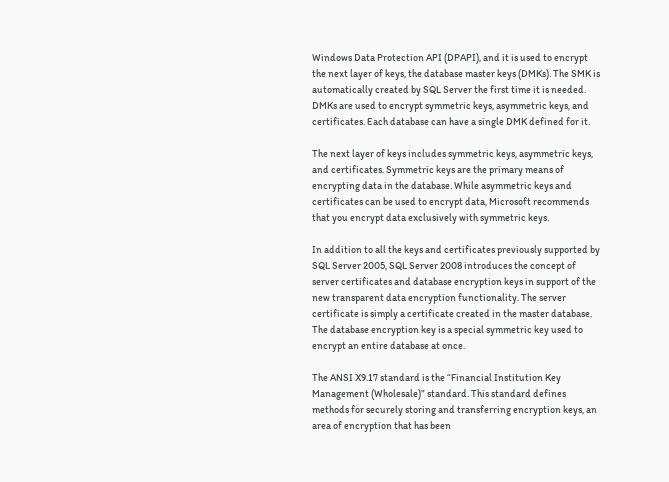Windows Data Protection API (DPAPI), and it is used to encrypt the next layer of keys, the database master keys (DMKs). The SMK is automatically created by SQL Server the first time it is needed. DMKs are used to encrypt symmetric keys, asymmetric keys, and certificates. Each database can have a single DMK defined for it.

The next layer of keys includes symmetric keys, asymmetric keys, and certificates. Symmetric keys are the primary means of encrypting data in the database. While asymmetric keys and certificates can be used to encrypt data, Microsoft recommends that you encrypt data exclusively with symmetric keys.

In addition to all the keys and certificates previously supported by SQL Server 2005, SQL Server 2008 introduces the concept of server certificates and database encryption keys in support of the new transparent data encryption functionality. The server certificate is simply a certificate created in the master database. The database encryption key is a special symmetric key used to encrypt an entire database at once.

The ANSI X9.17 standard is the “Financial Institution Key Management (Wholesale)” standard. This standard defines methods for securely storing and transferring encryption keys, an area of encryption that has been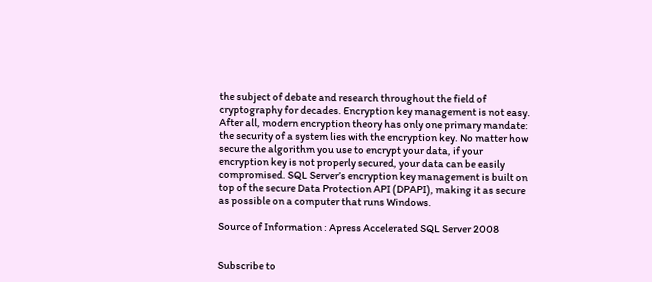the subject of debate and research throughout the field of cryptography for decades. Encryption key management is not easy. After all, modern encryption theory has only one primary mandate: the security of a system lies with the encryption key. No matter how secure the algorithm you use to encrypt your data, if your encryption key is not properly secured, your data can be easily compromised. SQL Server’s encryption key management is built on top of the secure Data Protection API (DPAPI), making it as secure as possible on a computer that runs Windows.

Source of Information : Apress Accelerated SQL Server 2008


Subscribe to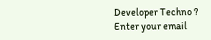Developer Techno ?
Enter your email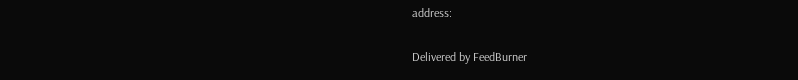address:

Delivered by FeedBurner